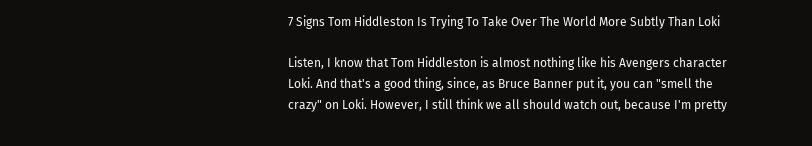7 Signs Tom Hiddleston Is Trying To Take Over The World More Subtly Than Loki

Listen, I know that Tom Hiddleston is almost nothing like his Avengers character Loki. And that's a good thing, since, as Bruce Banner put it, you can "smell the crazy" on Loki. However, I still think we all should watch out, because I'm pretty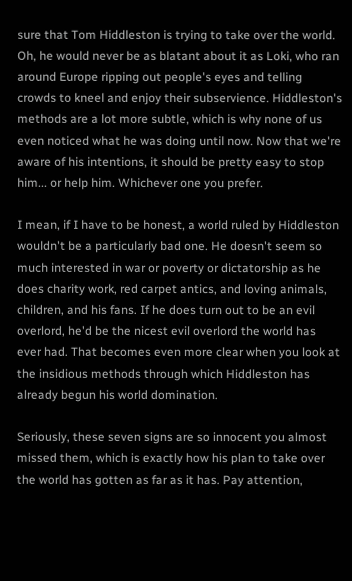sure that Tom Hiddleston is trying to take over the world. Oh, he would never be as blatant about it as Loki, who ran around Europe ripping out people's eyes and telling crowds to kneel and enjoy their subservience. Hiddleston's methods are a lot more subtle, which is why none of us even noticed what he was doing until now. Now that we're aware of his intentions, it should be pretty easy to stop him... or help him. Whichever one you prefer.

I mean, if I have to be honest, a world ruled by Hiddleston wouldn't be a particularly bad one. He doesn't seem so much interested in war or poverty or dictatorship as he does charity work, red carpet antics, and loving animals, children, and his fans. If he does turn out to be an evil overlord, he'd be the nicest evil overlord the world has ever had. That becomes even more clear when you look at the insidious methods through which Hiddleston has already begun his world domination.

Seriously, these seven signs are so innocent you almost missed them, which is exactly how his plan to take over the world has gotten as far as it has. Pay attention,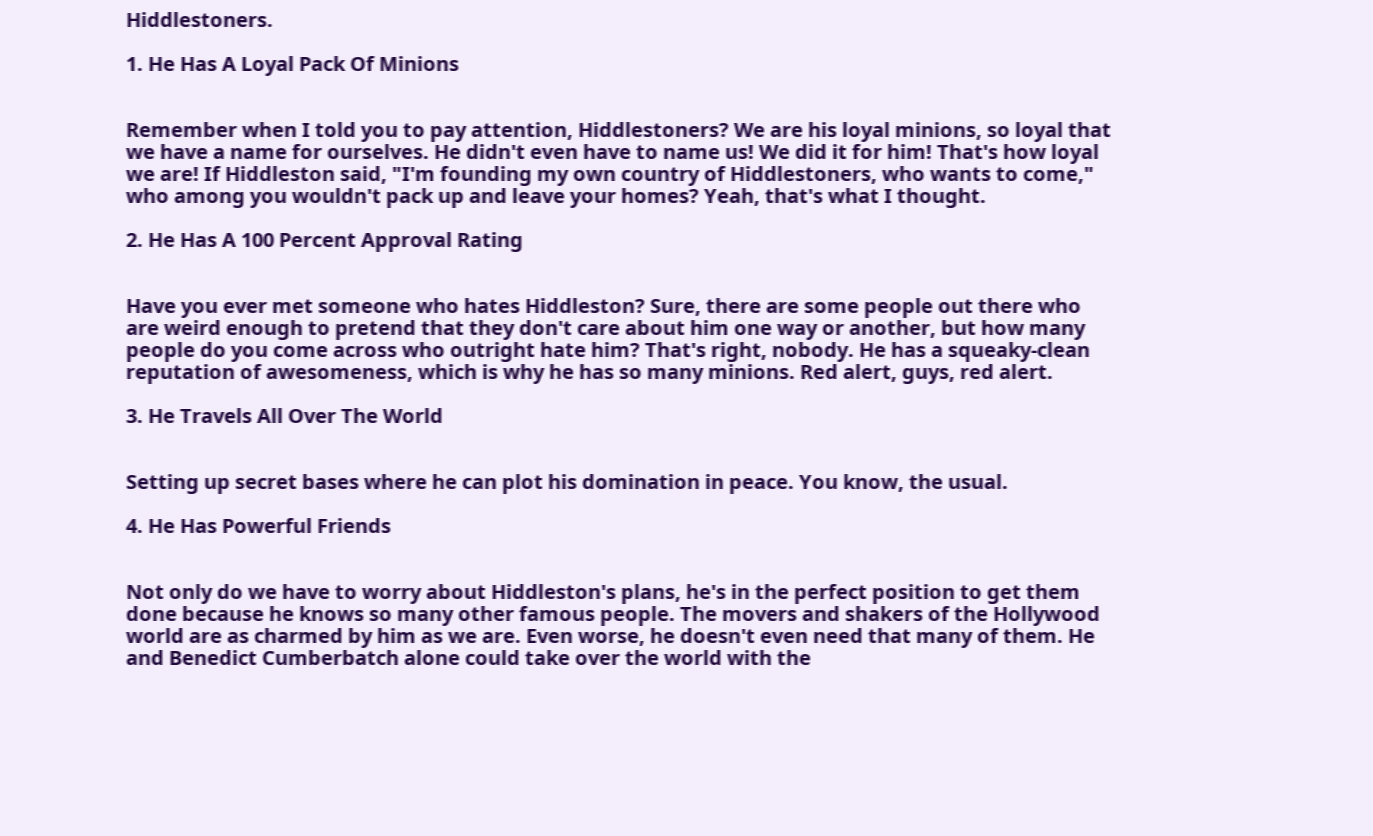Hiddlestoners.

1. He Has A Loyal Pack Of Minions


Remember when I told you to pay attention, Hiddlestoners? We are his loyal minions, so loyal that we have a name for ourselves. He didn't even have to name us! We did it for him! That's how loyal we are! If Hiddleston said, "I'm founding my own country of Hiddlestoners, who wants to come," who among you wouldn't pack up and leave your homes? Yeah, that's what I thought.

2. He Has A 100 Percent Approval Rating


Have you ever met someone who hates Hiddleston? Sure, there are some people out there who are weird enough to pretend that they don't care about him one way or another, but how many people do you come across who outright hate him? That's right, nobody. He has a squeaky-clean reputation of awesomeness, which is why he has so many minions. Red alert, guys, red alert.

3. He Travels All Over The World


Setting up secret bases where he can plot his domination in peace. You know, the usual.

4. He Has Powerful Friends


Not only do we have to worry about Hiddleston's plans, he's in the perfect position to get them done because he knows so many other famous people. The movers and shakers of the Hollywood world are as charmed by him as we are. Even worse, he doesn't even need that many of them. He and Benedict Cumberbatch alone could take over the world with the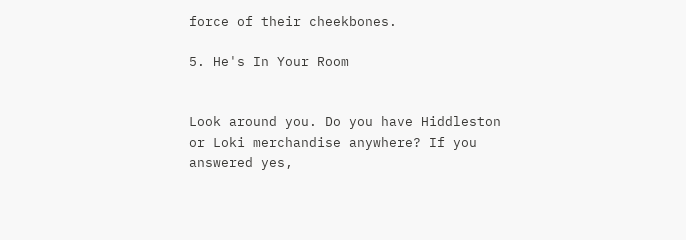force of their cheekbones.

5. He's In Your Room


Look around you. Do you have Hiddleston or Loki merchandise anywhere? If you answered yes,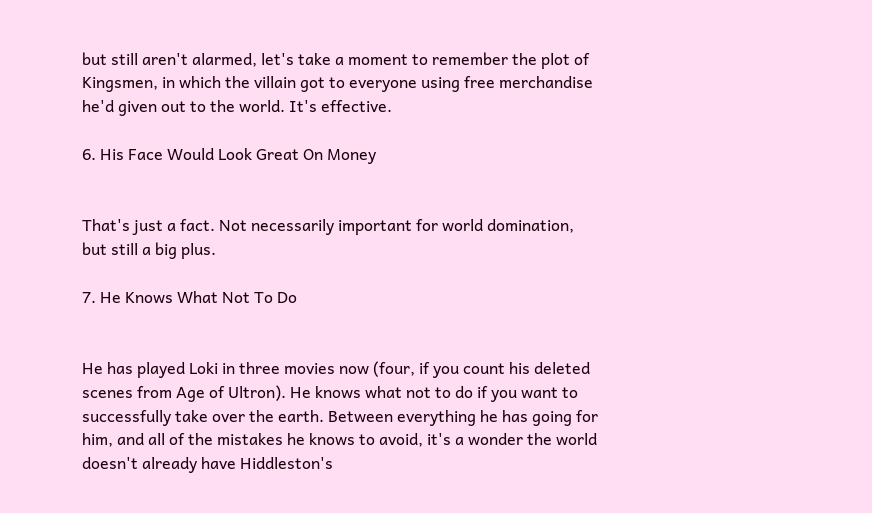but still aren't alarmed, let's take a moment to remember the plot of Kingsmen, in which the villain got to everyone using free merchandise he'd given out to the world. It's effective.

6. His Face Would Look Great On Money


That's just a fact. Not necessarily important for world domination, but still a big plus.

7. He Knows What Not To Do


He has played Loki in three movies now (four, if you count his deleted scenes from Age of Ultron). He knows what not to do if you want to successfully take over the earth. Between everything he has going for him, and all of the mistakes he knows to avoid, it's a wonder the world doesn't already have Hiddleston's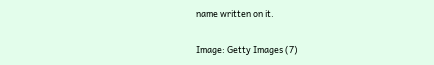name written on it.

Image: Getty Images (7)